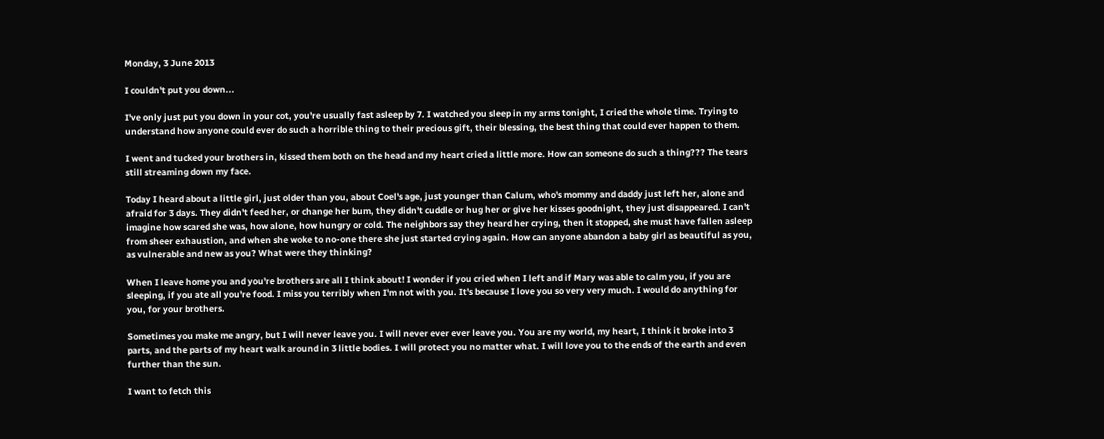Monday, 3 June 2013

I couldn't put you down...

I've only just put you down in your cot, you're usually fast asleep by 7. I watched you sleep in my arms tonight, I cried the whole time. Trying to understand how anyone could ever do such a horrible thing to their precious gift, their blessing, the best thing that could ever happen to them.

I went and tucked your brothers in, kissed them both on the head and my heart cried a little more. How can someone do such a thing??? The tears still streaming down my face.

Today I heard about a little girl, just older than you, about Coel's age, just younger than Calum, who's mommy and daddy just left her, alone and afraid for 3 days. They didn't feed her, or change her bum, they didn't cuddle or hug her or give her kisses goodnight, they just disappeared. I can't imagine how scared she was, how alone, how hungry or cold. The neighbors say they heard her crying, then it stopped, she must have fallen asleep from sheer exhaustion, and when she woke to no-one there she just started crying again. How can anyone abandon a baby girl as beautiful as you, as vulnerable and new as you? What were they thinking?

When I leave home you and you're brothers are all I think about! I wonder if you cried when I left and if Mary was able to calm you, if you are sleeping, if you ate all you're food. I miss you terribly when I'm not with you. It's because I love you so very very much. I would do anything for you, for your brothers.

Sometimes you make me angry, but I will never leave you. I will never ever ever leave you. You are my world, my heart, I think it broke into 3 parts, and the parts of my heart walk around in 3 little bodies. I will protect you no matter what. I will love you to the ends of the earth and even further than the sun.

I want to fetch this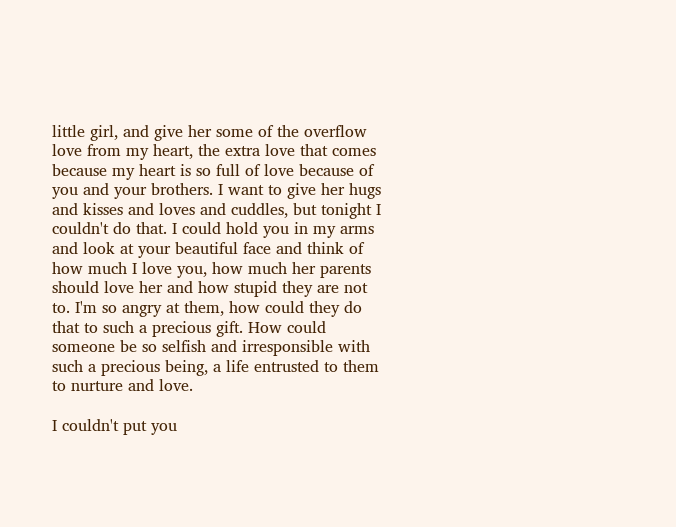little girl, and give her some of the overflow love from my heart, the extra love that comes because my heart is so full of love because of you and your brothers. I want to give her hugs and kisses and loves and cuddles, but tonight I couldn't do that. I could hold you in my arms and look at your beautiful face and think of how much I love you, how much her parents should love her and how stupid they are not to. I'm so angry at them, how could they do that to such a precious gift. How could someone be so selfish and irresponsible with such a precious being, a life entrusted to them to nurture and love.

I couldn't put you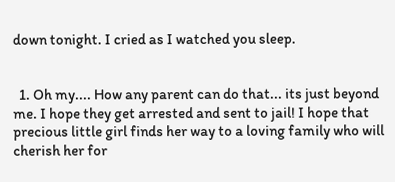down tonight. I cried as I watched you sleep.


  1. Oh my.... How any parent can do that... its just beyond me. I hope they get arrested and sent to jail! I hope that precious little girl finds her way to a loving family who will cherish her for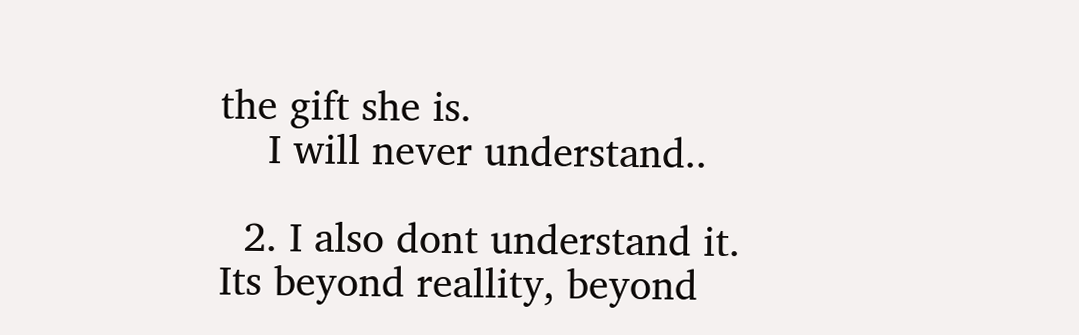the gift she is.
    I will never understand..

  2. I also dont understand it. Its beyond reallity, beyond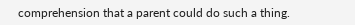comprehension that a parent could do such a thing.